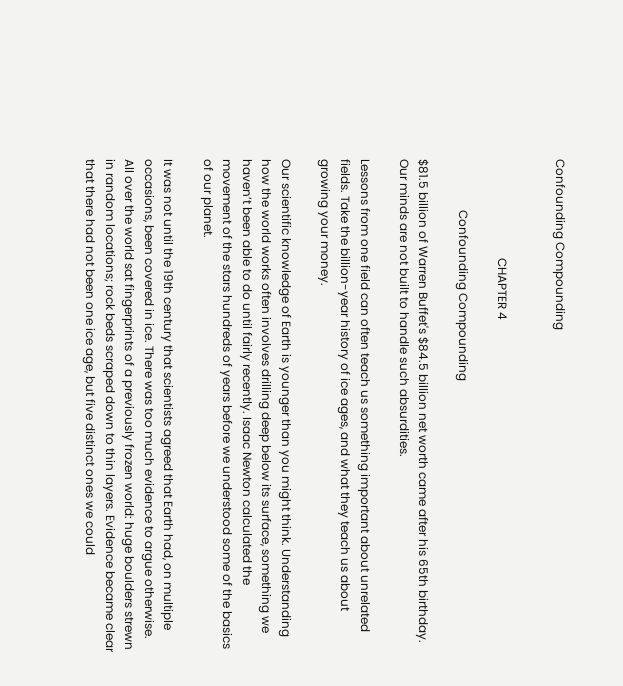Confounding Compounding


                                 CHAPTER 4

                 Confounding Compounding

$81.5 billion of Warren Buffet's $84.5 billion net worth came after his 65th birthday. Our minds are not built to handle such absurdities.

Lessons from one field can often teach us something important about unrelated fields. Take the billion-year history of ice ages, and what they teach us about growing your money.

Our scientific knowledge of Earth is younger than you might think. Understanding how the world works often involves drilling deep below its surface, something we haven’t been able to do until fairly recently. Isaac Newton calculated the movement of the stars hundreds of years before we understood some of the basics of our planet.

It was not until the 19th century that scientists agreed that Earth had, on multiple occasions, been covered in ice. There was too much evidence to argue otherwise. All over the world sat fingerprints of a previously frozen world: huge boulders strewn in random locations; rock beds scraped down to thin layers. Evidence became clear that there had not been one ice age, but five distinct ones we could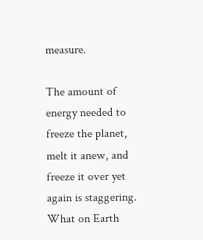measure.

The amount of energy needed to freeze the planet, melt it anew, and freeze it over yet again is staggering. What on Earth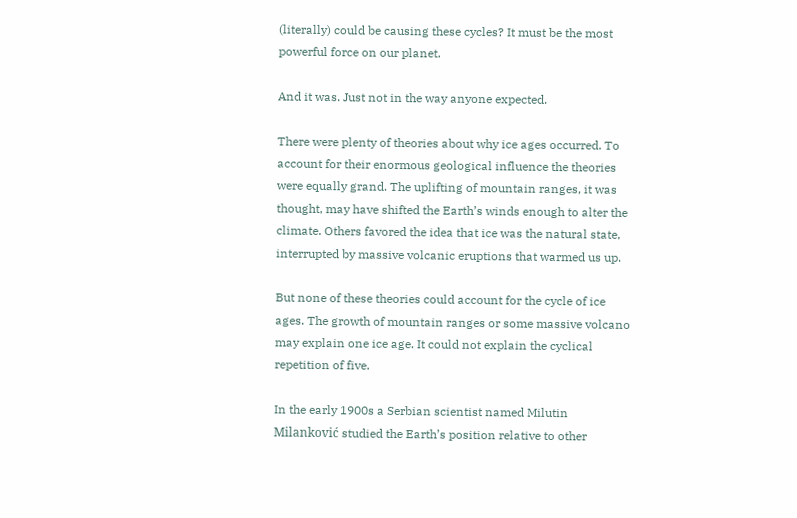(literally) could be causing these cycles? It must be the most powerful force on our planet.

And it was. Just not in the way anyone expected.

There were plenty of theories about why ice ages occurred. To account for their enormous geological influence the theories were equally grand. The uplifting of mountain ranges, it was thought, may have shifted the Earth’s winds enough to alter the climate. Others favored the idea that ice was the natural state, interrupted by massive volcanic eruptions that warmed us up.

But none of these theories could account for the cycle of ice ages. The growth of mountain ranges or some massive volcano may explain one ice age. It could not explain the cyclical repetition of five.

In the early 1900s a Serbian scientist named Milutin Milanković studied the Earth’s position relative to other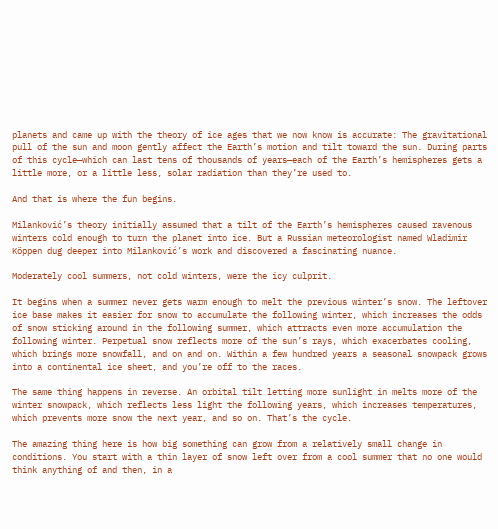planets and came up with the theory of ice ages that we now know is accurate: The gravitational pull of the sun and moon gently affect the Earth’s motion and tilt toward the sun. During parts of this cycle—which can last tens of thousands of years—each of the Earth’s hemispheres gets a little more, or a little less, solar radiation than they’re used to.

And that is where the fun begins.

Milanković’s theory initially assumed that a tilt of the Earth’s hemispheres caused ravenous winters cold enough to turn the planet into ice. But a Russian meteorologist named Wladimir Köppen dug deeper into Milanković’s work and discovered a fascinating nuance.

Moderately cool summers, not cold winters, were the icy culprit.

It begins when a summer never gets warm enough to melt the previous winter’s snow. The leftover ice base makes it easier for snow to accumulate the following winter, which increases the odds of snow sticking around in the following summer, which attracts even more accumulation the following winter. Perpetual snow reflects more of the sun’s rays, which exacerbates cooling, which brings more snowfall, and on and on. Within a few hundred years a seasonal snowpack grows into a continental ice sheet, and you’re off to the races.

The same thing happens in reverse. An orbital tilt letting more sunlight in melts more of the winter snowpack, which reflects less light the following years, which increases temperatures, which prevents more snow the next year, and so on. That’s the cycle.

The amazing thing here is how big something can grow from a relatively small change in conditions. You start with a thin layer of snow left over from a cool summer that no one would think anything of and then, in a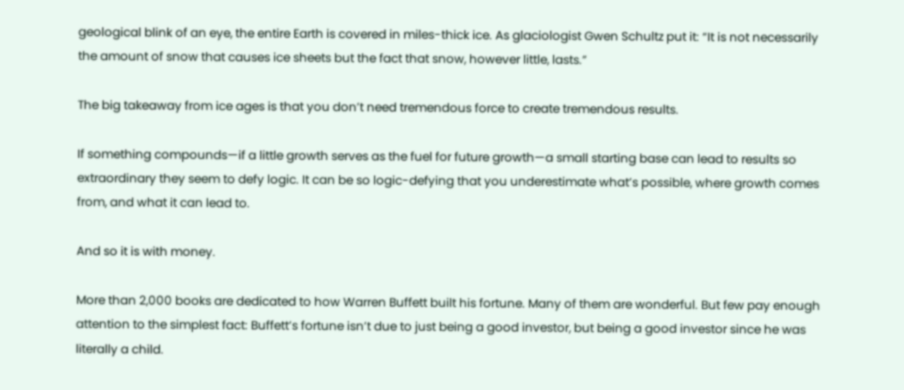geological blink of an eye, the entire Earth is covered in miles-thick ice. As glaciologist Gwen Schultz put it: “It is not necessarily the amount of snow that causes ice sheets but the fact that snow, however little, lasts.”

The big takeaway from ice ages is that you don’t need tremendous force to create tremendous results.

If something compounds—if a little growth serves as the fuel for future growth—a small starting base can lead to results so extraordinary they seem to defy logic. It can be so logic-defying that you underestimate what’s possible, where growth comes from, and what it can lead to.

And so it is with money.

More than 2,000 books are dedicated to how Warren Buffett built his fortune. Many of them are wonderful. But few pay enough attention to the simplest fact: Buffett’s fortune isn’t due to just being a good investor, but being a good investor since he was literally a child.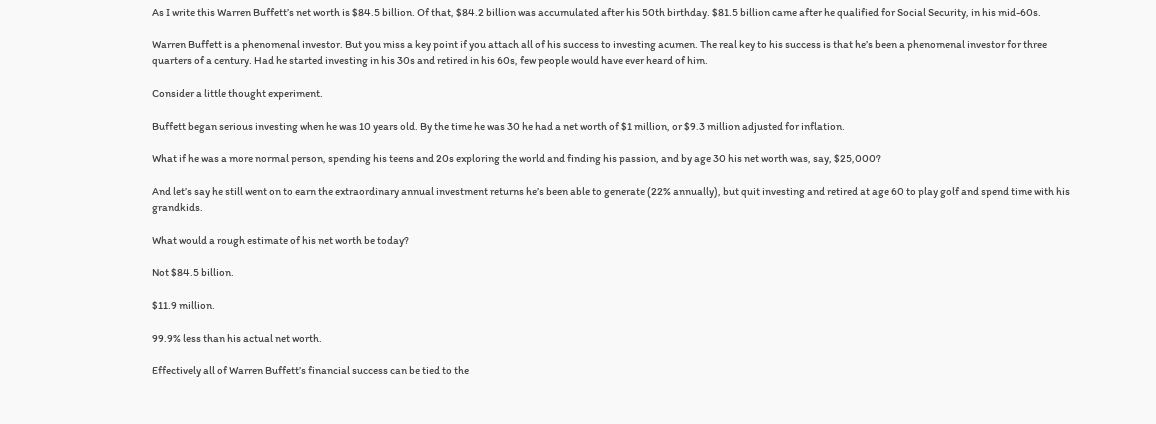As I write this Warren Buffett’s net worth is $84.5 billion. Of that, $84.2 billion was accumulated after his 50th birthday. $81.5 billion came after he qualified for Social Security, in his mid-60s.

Warren Buffett is a phenomenal investor. But you miss a key point if you attach all of his success to investing acumen. The real key to his success is that he’s been a phenomenal investor for three quarters of a century. Had he started investing in his 30s and retired in his 60s, few people would have ever heard of him.

Consider a little thought experiment.

Buffett began serious investing when he was 10 years old. By the time he was 30 he had a net worth of $1 million, or $9.3 million adjusted for inflation.

What if he was a more normal person, spending his teens and 20s exploring the world and finding his passion, and by age 30 his net worth was, say, $25,000?

And let’s say he still went on to earn the extraordinary annual investment returns he’s been able to generate (22% annually), but quit investing and retired at age 60 to play golf and spend time with his grandkids.

What would a rough estimate of his net worth be today?

Not $84.5 billion.

$11.9 million.

99.9% less than his actual net worth.

Effectively all of Warren Buffett’s financial success can be tied to the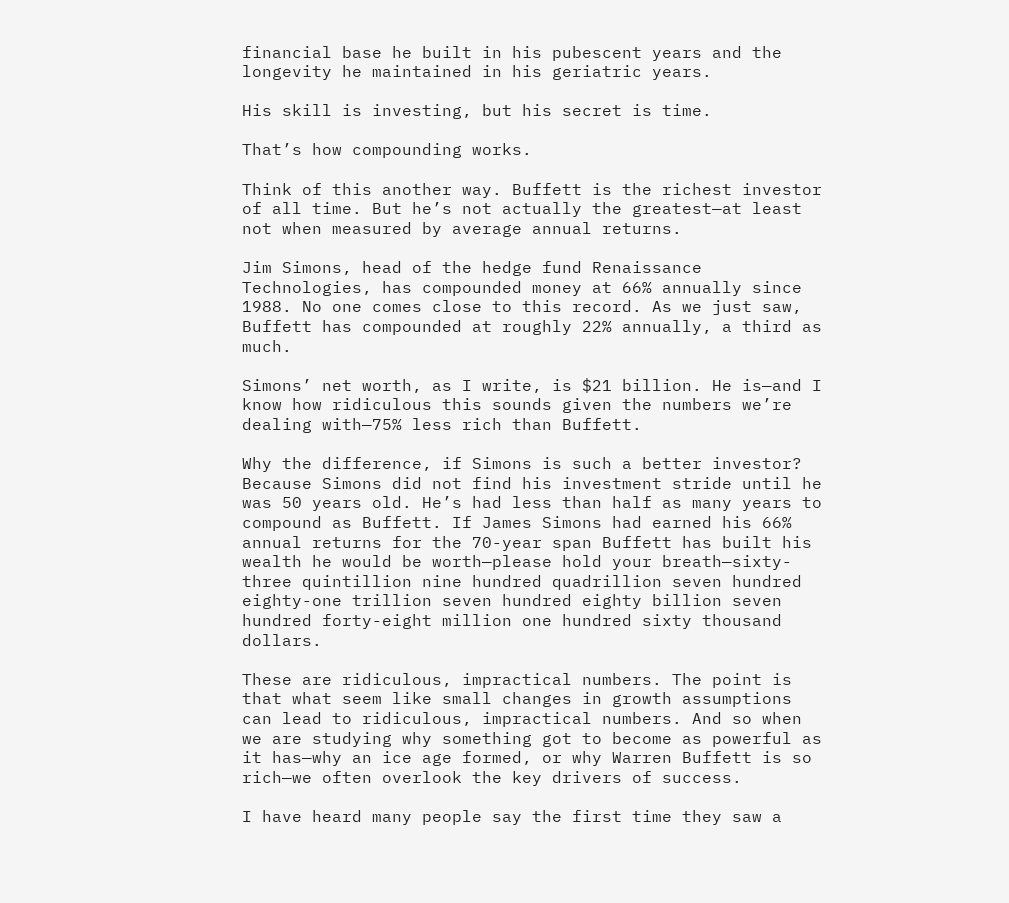financial base he built in his pubescent years and the longevity he maintained in his geriatric years.

His skill is investing, but his secret is time.

That’s how compounding works.

Think of this another way. Buffett is the richest investor of all time. But he’s not actually the greatest—at least not when measured by average annual returns.

Jim Simons, head of the hedge fund Renaissance Technologies, has compounded money at 66% annually since 1988. No one comes close to this record. As we just saw, Buffett has compounded at roughly 22% annually, a third as much.

Simons’ net worth, as I write, is $21 billion. He is—and I know how ridiculous this sounds given the numbers we’re dealing with—75% less rich than Buffett.

Why the difference, if Simons is such a better investor? Because Simons did not find his investment stride until he was 50 years old. He’s had less than half as many years to compound as Buffett. If James Simons had earned his 66% annual returns for the 70-year span Buffett has built his wealth he would be worth—please hold your breath—sixty-three quintillion nine hundred quadrillion seven hundred eighty-one trillion seven hundred eighty billion seven hundred forty-eight million one hundred sixty thousand dollars.

These are ridiculous, impractical numbers. The point is that what seem like small changes in growth assumptions can lead to ridiculous, impractical numbers. And so when we are studying why something got to become as powerful as it has—why an ice age formed, or why Warren Buffett is so rich—we often overlook the key drivers of success.

I have heard many people say the first time they saw a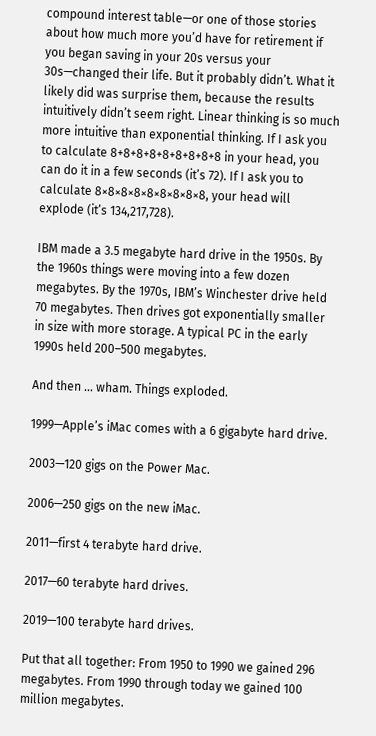compound interest table—or one of those stories about how much more you’d have for retirement if you began saving in your 20s versus your 30s—changed their life. But it probably didn’t. What it likely did was surprise them, because the results intuitively didn’t seem right. Linear thinking is so much more intuitive than exponential thinking. If I ask you to calculate 8+8+8+8+8+8+8+8+8 in your head, you can do it in a few seconds (it’s 72). If I ask you to calculate 8×8×8×8×8×8×8×8×8, your head will explode (it’s 134,217,728).

IBM made a 3.5 megabyte hard drive in the 1950s. By the 1960s things were moving into a few dozen megabytes. By the 1970s, IBM’s Winchester drive held 70 megabytes. Then drives got exponentially smaller in size with more storage. A typical PC in the early 1990s held 200–500 megabytes.

And then … wham. Things exploded.

1999—Apple’s iMac comes with a 6 gigabyte hard drive.

2003—120 gigs on the Power Mac.

2006—250 gigs on the new iMac.

2011—first 4 terabyte hard drive.

2017—60 terabyte hard drives.

2019—100 terabyte hard drives.

Put that all together: From 1950 to 1990 we gained 296 megabytes. From 1990 through today we gained 100 million megabytes.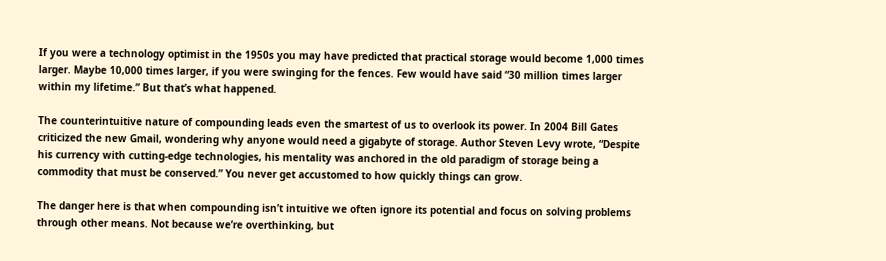If you were a technology optimist in the 1950s you may have predicted that practical storage would become 1,000 times larger. Maybe 10,000 times larger, if you were swinging for the fences. Few would have said “30 million times larger within my lifetime.” But that’s what happened.

The counterintuitive nature of compounding leads even the smartest of us to overlook its power. In 2004 Bill Gates criticized the new Gmail, wondering why anyone would need a gigabyte of storage. Author Steven Levy wrote, “Despite his currency with cutting-edge technologies, his mentality was anchored in the old paradigm of storage being a commodity that must be conserved.” You never get accustomed to how quickly things can grow.

The danger here is that when compounding isn’t intuitive we often ignore its potential and focus on solving problems through other means. Not because we’re overthinking, but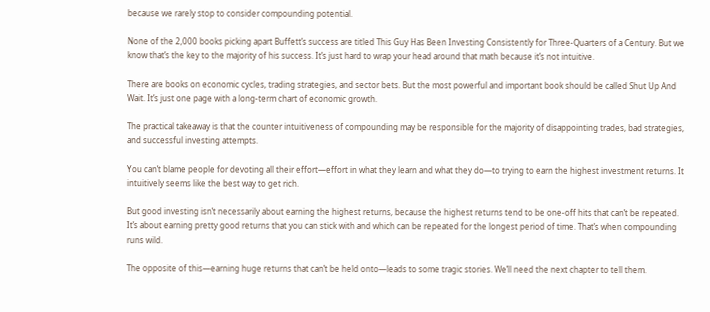because we rarely stop to consider compounding potential.

None of the 2,000 books picking apart Buffett’s success are titled This Guy Has Been Investing Consistently for Three-Quarters of a Century. But we know that’s the key to the majority of his success. It’s just hard to wrap your head around that math because it’s not intuitive.

There are books on economic cycles, trading strategies, and sector bets. But the most powerful and important book should be called Shut Up And Wait. It’s just one page with a long-term chart of economic growth.

The practical takeaway is that the counter intuitiveness of compounding may be responsible for the majority of disappointing trades, bad strategies, and successful investing attempts.

You can’t blame people for devoting all their effort—effort in what they learn and what they do—to trying to earn the highest investment returns. It intuitively seems like the best way to get rich.

But good investing isn’t necessarily about earning the highest returns, because the highest returns tend to be one-off hits that can’t be repeated. It’s about earning pretty good returns that you can stick with and which can be repeated for the longest period of time. That’s when compounding runs wild.

The opposite of this—earning huge returns that can’t be held onto—leads to some tragic stories. We’ll need the next chapter to tell them.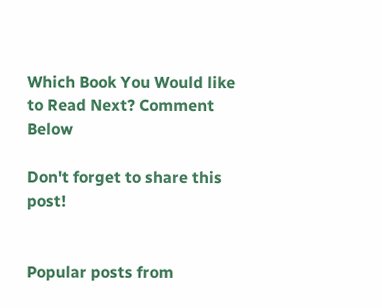Which Book You Would like to Read Next? Comment Below

Don't forget to share this post!


Popular posts from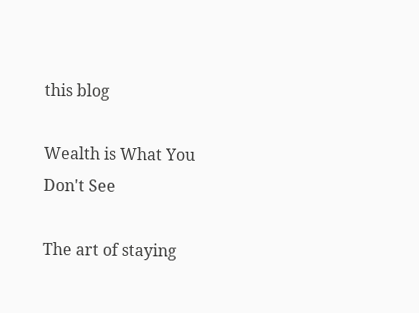this blog

Wealth is What You Don't See

The art of staying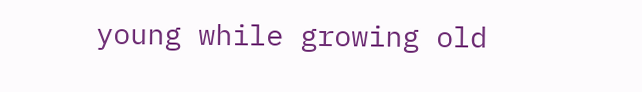young while growing old